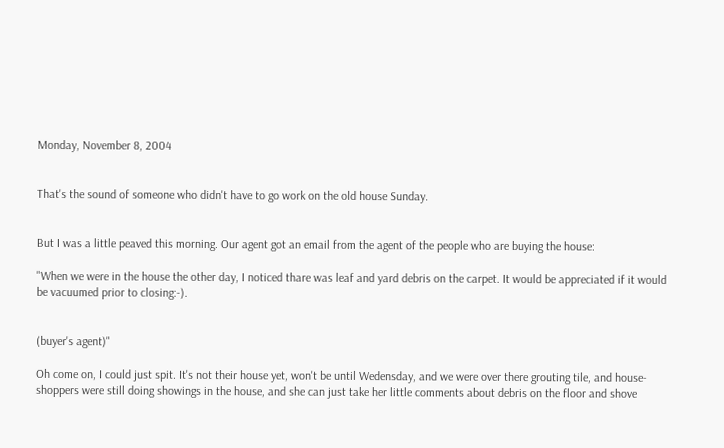Monday, November 8, 2004


That's the sound of someone who didn't have to go work on the old house Sunday.


But I was a little peaved this morning. Our agent got an email from the agent of the people who are buying the house:

"When we were in the house the other day, I noticed thare was leaf and yard debris on the carpet. It would be appreciated if it would be vacuumed prior to closing:-).


(buyer's agent)"

Oh come on, I could just spit. It's not their house yet, won't be until Wedensday, and we were over there grouting tile, and house-shoppers were still doing showings in the house, and she can just take her little comments about debris on the floor and shove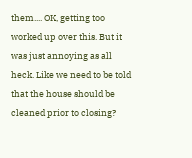them.... OK, getting too worked up over this. But it was just annoying as all heck. Like we need to be told that the house should be cleaned prior to closing?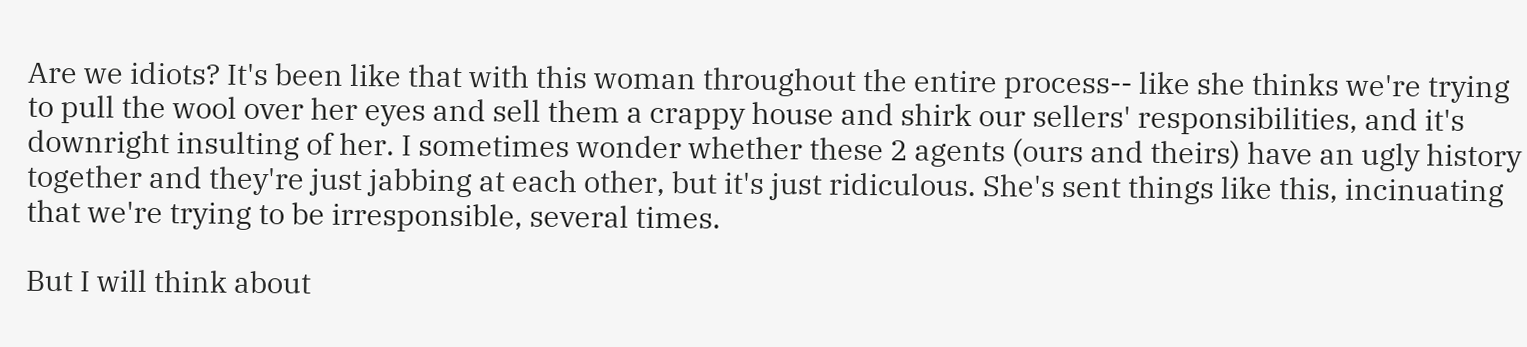Are we idiots? It's been like that with this woman throughout the entire process-- like she thinks we're trying to pull the wool over her eyes and sell them a crappy house and shirk our sellers' responsibilities, and it's downright insulting of her. I sometimes wonder whether these 2 agents (ours and theirs) have an ugly history together and they're just jabbing at each other, but it's just ridiculous. She's sent things like this, incinuating that we're trying to be irresponsible, several times.

But I will think about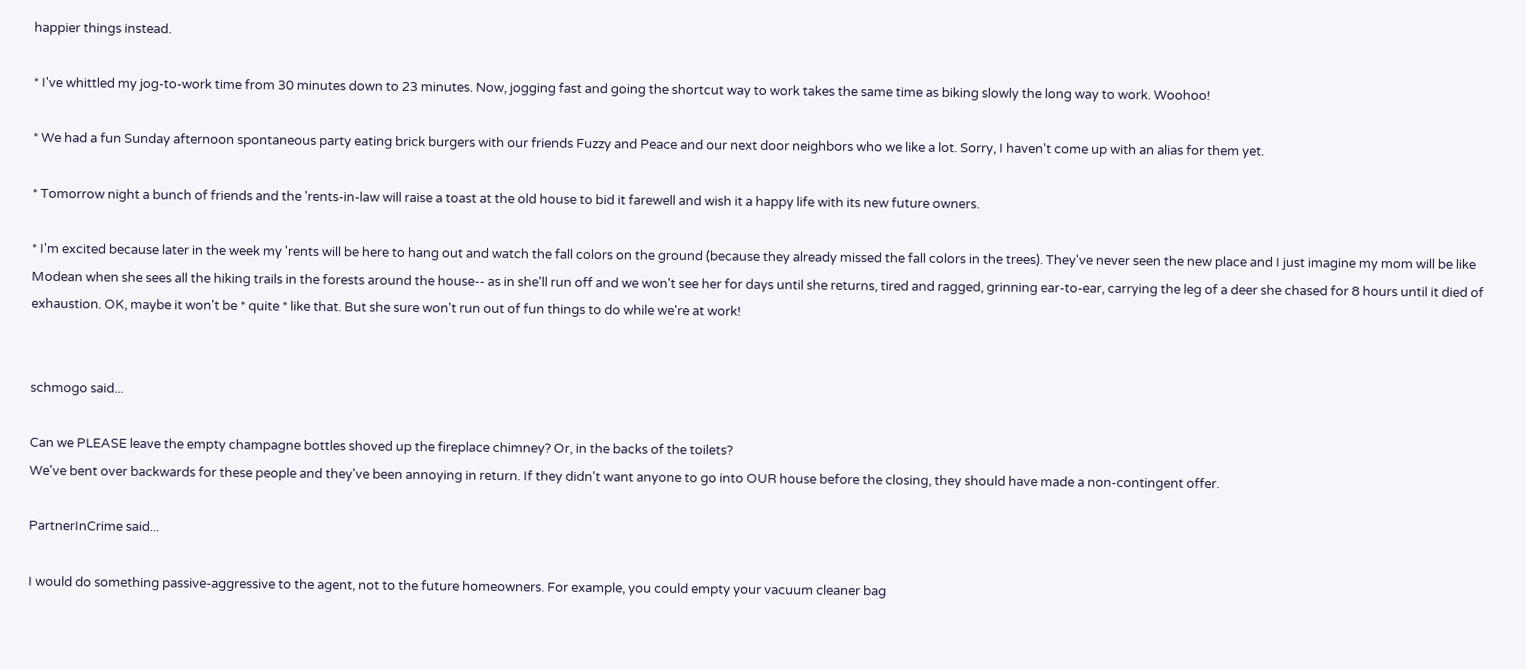happier things instead.

* I've whittled my jog-to-work time from 30 minutes down to 23 minutes. Now, jogging fast and going the shortcut way to work takes the same time as biking slowly the long way to work. Woohoo!

* We had a fun Sunday afternoon spontaneous party eating brick burgers with our friends Fuzzy and Peace and our next door neighbors who we like a lot. Sorry, I haven't come up with an alias for them yet.

* Tomorrow night a bunch of friends and the 'rents-in-law will raise a toast at the old house to bid it farewell and wish it a happy life with its new future owners.

* I'm excited because later in the week my 'rents will be here to hang out and watch the fall colors on the ground (because they already missed the fall colors in the trees). They've never seen the new place and I just imagine my mom will be like Modean when she sees all the hiking trails in the forests around the house-- as in she'll run off and we won't see her for days until she returns, tired and ragged, grinning ear-to-ear, carrying the leg of a deer she chased for 8 hours until it died of exhaustion. OK, maybe it won't be * quite * like that. But she sure won't run out of fun things to do while we're at work!


schmogo said...

Can we PLEASE leave the empty champagne bottles shoved up the fireplace chimney? Or, in the backs of the toilets?
We've bent over backwards for these people and they've been annoying in return. If they didn't want anyone to go into OUR house before the closing, they should have made a non-contingent offer.

PartnerInCrime said...

I would do something passive-aggressive to the agent, not to the future homeowners. For example, you could empty your vacuum cleaner bag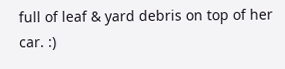full of leaf & yard debris on top of her car. :)